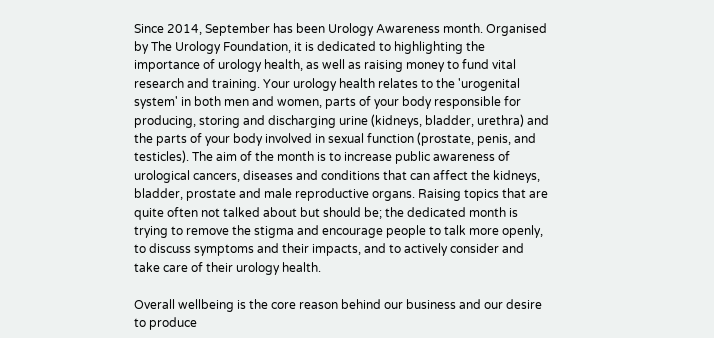Since 2014, September has been Urology Awareness month. Organised by The Urology Foundation, it is dedicated to highlighting the importance of urology health, as well as raising money to fund vital research and training. Your urology health relates to the 'urogenital system' in both men and women, parts of your body responsible for producing, storing and discharging urine (kidneys, bladder, urethra) and the parts of your body involved in sexual function (prostate, penis, and testicles). The aim of the month is to increase public awareness of urological cancers, diseases and conditions that can affect the kidneys, bladder, prostate and male reproductive organs. Raising topics that are quite often not talked about but should be; the dedicated month is trying to remove the stigma and encourage people to talk more openly, to discuss symptoms and their impacts, and to actively consider and take care of their urology health.

Overall wellbeing is the core reason behind our business and our desire to produce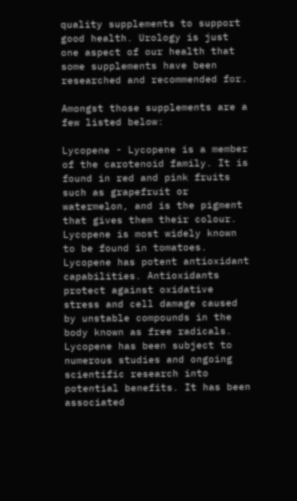quality supplements to support good health. Urology is just one aspect of our health that some supplements have been researched and recommended for.

Amongst those supplements are a few listed below:

Lycopene - Lycopene is a member of the carotenoid family. It is found in red and pink fruits such as grapefruit or watermelon, and is the pigment that gives them their colour. Lycopene is most widely known to be found in tomatoes. Lycopene has potent antioxidant capabilities. Antioxidants protect against oxidative stress and cell damage caused by unstable compounds in the body known as free radicals. Lycopene has been subject to numerous studies and ongoing scientific research into potential benefits. It has been associated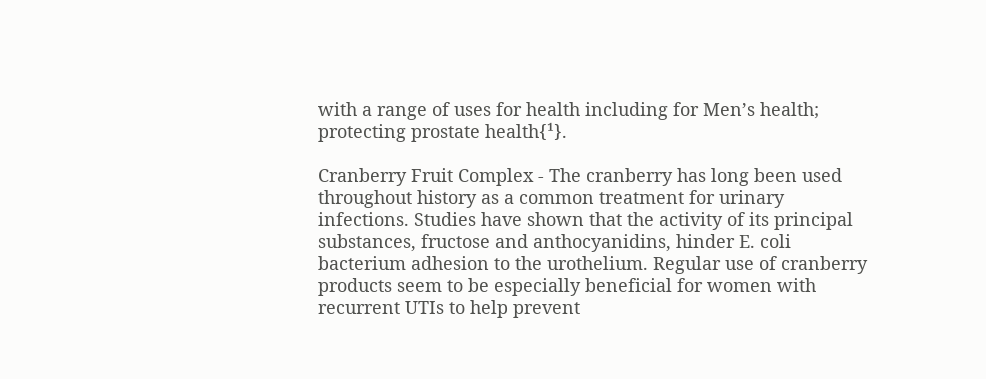with a range of uses for health including for Men’s health; protecting prostate health{¹}.

Cranberry Fruit Complex - The cranberry has long been used throughout history as a common treatment for urinary infections. Studies have shown that the activity of its principal substances, fructose and anthocyanidins, hinder E. coli bacterium adhesion to the urothelium. Regular use of cranberry products seem to be especially beneficial for women with recurrent UTIs to help prevent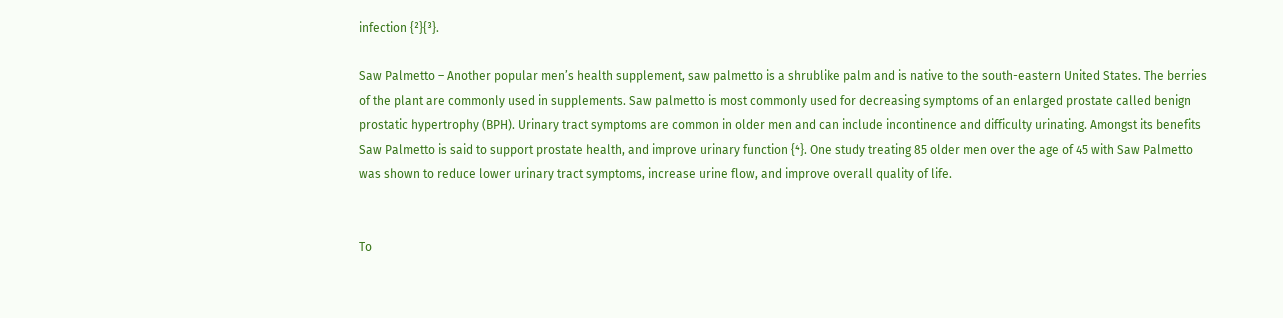infection {²}{³}.

Saw Palmetto – Another popular men’s health supplement, saw palmetto is a shrublike palm and is native to the south-eastern United States. The berries of the plant are commonly used in supplements. Saw palmetto is most commonly used for decreasing symptoms of an enlarged prostate called benign prostatic hypertrophy (BPH). Urinary tract symptoms are common in older men and can include incontinence and difficulty urinating. Amongst its benefits Saw Palmetto is said to support prostate health, and improve urinary function {⁴}. One study treating 85 older men over the age of 45 with Saw Palmetto was shown to reduce lower urinary tract symptoms, increase urine flow, and improve overall quality of life.


To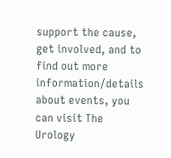support the cause, get involved, and to find out more information/details about events, you can visit The Urology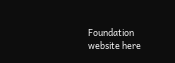Foundation website here